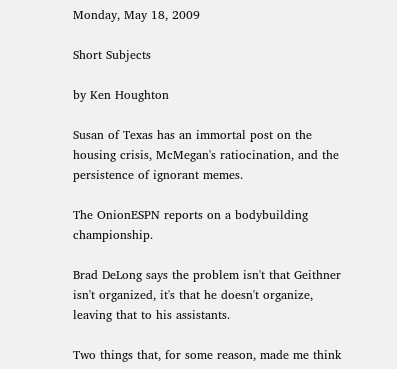Monday, May 18, 2009

Short Subjects

by Ken Houghton

Susan of Texas has an immortal post on the housing crisis, McMegan's ratiocination, and the persistence of ignorant memes.

The OnionESPN reports on a bodybuilding championship.

Brad DeLong says the problem isn't that Geithner isn't organized, it's that he doesn't organize, leaving that to his assistants.

Two things that, for some reason, made me think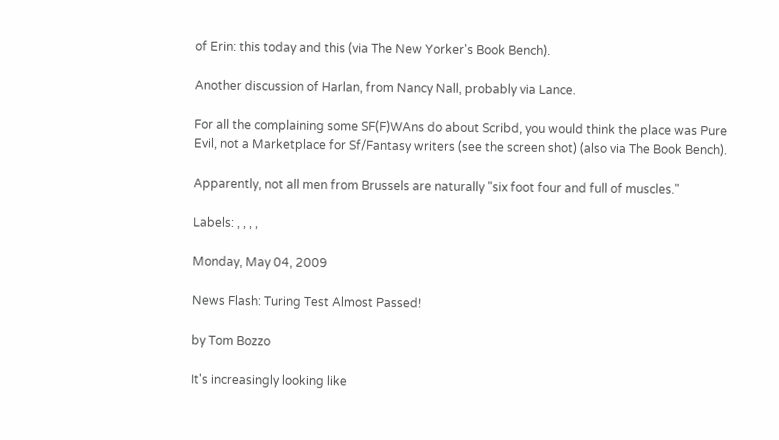of Erin: this today and this (via The New Yorker's Book Bench).

Another discussion of Harlan, from Nancy Nall, probably via Lance.

For all the complaining some SF(F)WAns do about Scribd, you would think the place was Pure Evil, not a Marketplace for Sf/Fantasy writers (see the screen shot) (also via The Book Bench).

Apparently, not all men from Brussels are naturally "six foot four and full of muscles."

Labels: , , , ,

Monday, May 04, 2009

News Flash: Turing Test Almost Passed!

by Tom Bozzo

It's increasingly looking like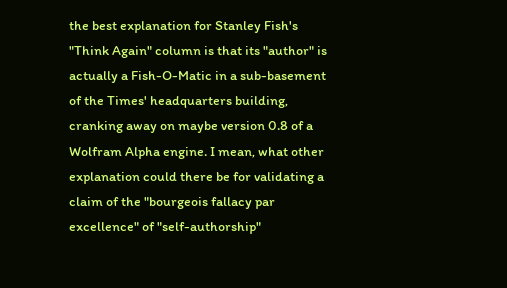the best explanation for Stanley Fish's "Think Again" column is that its "author" is actually a Fish-O-Matic in a sub-basement of the Times' headquarters building, cranking away on maybe version 0.8 of a Wolfram Alpha engine. I mean, what other explanation could there be for validating a claim of the "bourgeois fallacy par excellence" of "self-authorship"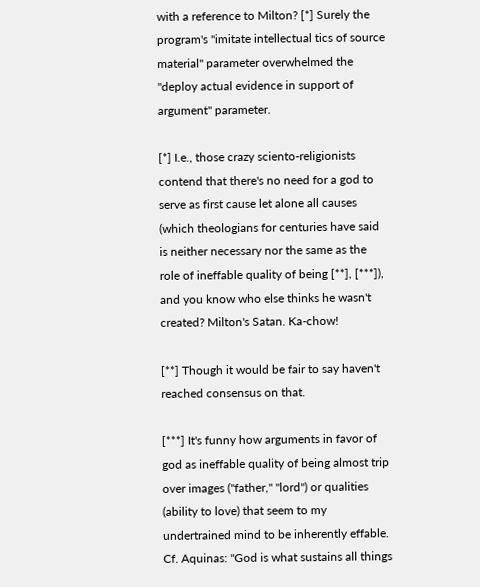with a reference to Milton? [*] Surely the program's "imitate intellectual tics of source material" parameter overwhelmed the "deploy actual evidence in support of argument" parameter.

[*] I.e., those crazy sciento-religionists contend that there's no need for a god to serve as first cause let alone all causes (which theologians for centuries have said is neither necessary nor the same as the role of ineffable quality of being [**], [***]), and you know who else thinks he wasn't created? Milton's Satan. Ka-chow!

[**] Though it would be fair to say haven't reached consensus on that.

[***] It's funny how arguments in favor of god as ineffable quality of being almost trip over images ("father," "lord") or qualities (ability to love) that seem to my undertrained mind to be inherently effable. Cf. Aquinas: "God is what sustains all things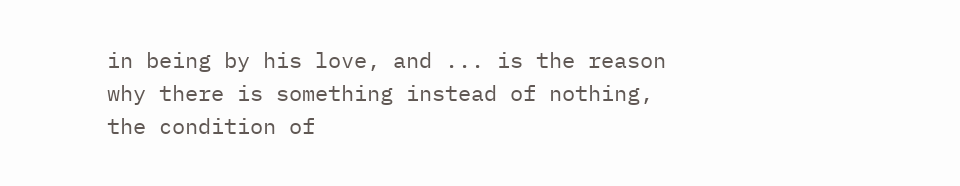in being by his love, and ... is the reason why there is something instead of nothing, the condition of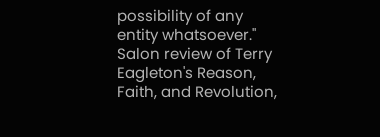possibility of any entity whatsoever." Salon review of Terry Eagleton's Reason, Faith, and Revolution,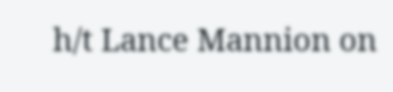h/t Lance Mannion on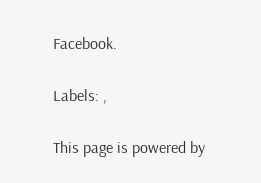Facebook.

Labels: ,

This page is powered by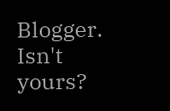Blogger. Isn't yours?